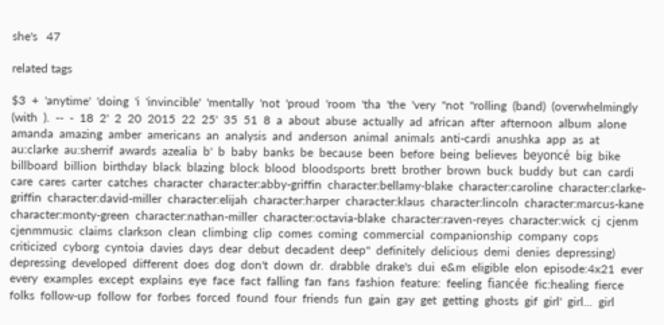she's   47

related tags

$3  +  'anytime'  'doing  'i  'invincible'  'mentally  'not  'proud  'room  'tha  'the  'very  "not  "rolling  (band)  (overwhelmingly  (with  ).  --  -  18  2'  2  20  2015  22  25'  35  51  8  a  about  abuse  actually  ad  african  after  afternoon  album  alone  amanda  amazing  amber  americans  an  analysis  and  anderson  animal  animals  anti-cardi  anushka  app  as  at  au:clarke  au:sherrif  awards  azealia  b'  b  baby  banks  be  because  been  before  being  believes  beyoncé  big  bike  billboard  billion  birthday  black  blazing  block  blood  bloodsports  brett  brother  brown  buck  buddy  but  can  cardi  care  cares  carter  catches  character  character:abby-griffin  character:bellamy-blake  character:caroline  character:clarke-griffin  character:david-miller  character:elijah  character:harper  character:klaus  character:lincoln  character:marcus-kane  character:monty-green  character:nathan-miller  character:octavia-blake  character:raven-reyes  character:wick  cj  cjenm  cjenmmusic  claims  clarkson  clean  climbing  clip  comes  coming  commercial  companionship  company  cops  criticized  cyborg  cyntoia  davies  days  dear  debut  decadent  deep"  definitely  delicious  demi  denies  depressing)  depressing  developed  different  does  dog  don't  down  dr.  drabble  drake's  dui  e&m  eligible  elon  episode:4x21  ever  every  examples  except  explains  eye  face  fact  falling  fan  fans  fashion  feature:  feeling  fiancée  fic:healing  fierce  folks  follow-up  follow  for  forbes  forced  found  four  friends  fun  gain  gay  get  getting  ghosts  gif  girl'  girl...  girl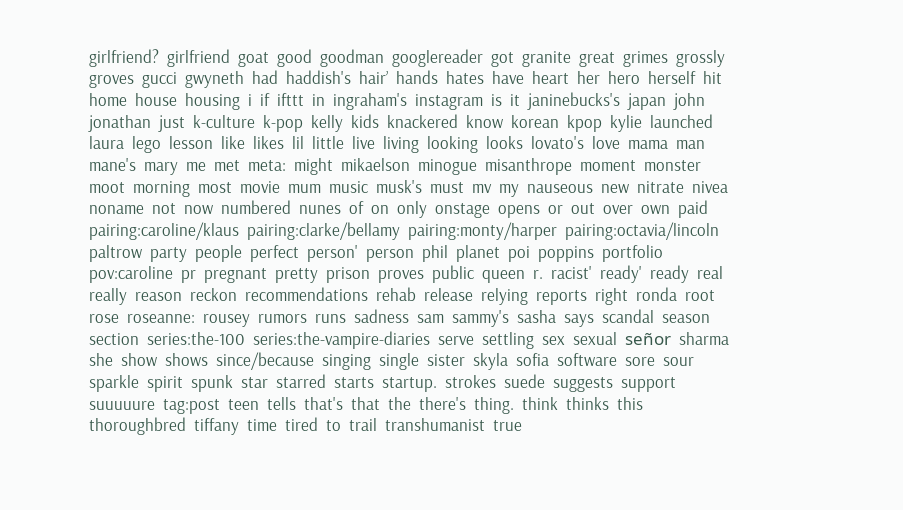girlfriend?  girlfriend  goat  good  goodman  googlereader  got  granite  great  grimes  grossly  groves  gucci  gwyneth  had  haddish's  hair’  hands  hates  have  heart  her  hero  herself  hit  home  house  housing  i  if  ifttt  in  ingraham's  instagram  is  it  janinebucks's  japan  john  jonathan  just  k-culture  k-pop  kelly  kids  knackered  know  korean  kpop  kylie  launched  laura  lego  lesson  like  likes  lil  little  live  living  looking  looks  lovato's  love  mama  man  mane's  mary  me  met  meta:  might  mikaelson  minogue  misanthrope  moment  monster  moot  morning  most  movie  mum  music  musk's  must  mv  my  nauseous  new  nitrate  nivea  noname  not  now  numbered  nunes  of  on  only  onstage  opens  or  out  over  own  paid  pairing:caroline/klaus  pairing:clarke/bellamy  pairing:monty/harper  pairing:octavia/lincoln  paltrow  party  people  perfect  person'  person  phil  planet  poi  poppins  portfolio  pov:caroline  pr  pregnant  pretty  prison  proves  public  queen  r.  racist'  ready'  ready  real  really  reason  reckon  recommendations  rehab  release  relying  reports  right  ronda  root  rose  roseanne:  rousey  rumors  runs  sadness  sam  sammy's  sasha  says  scandal  season  section  series:the-100  series:the-vampire-diaries  serve  settling  sex  sexual  señor  sharma  she  show  shows  since/because  singing  single  sister  skyla  sofia  software  sore  sour  sparkle  spirit  spunk  star  starred  starts  startup.  strokes  suede  suggests  support  suuuuure  tag:post  teen  tells  that's  that  the  there's  thing.  think  thinks  this  thoroughbred  tiffany  time  tired  to  trail  transhumanist  true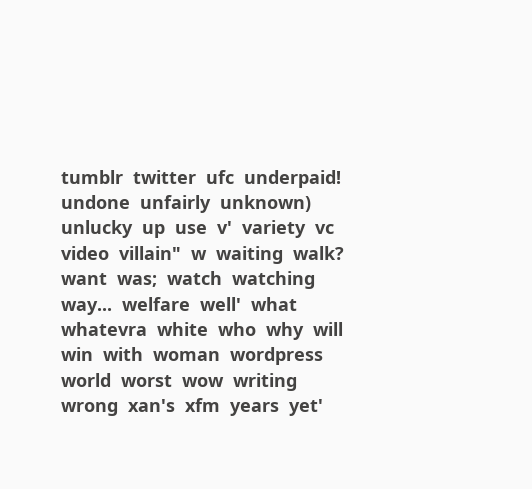tumblr  twitter  ufc  underpaid!  undone  unfairly  unknown)  unlucky  up  use  v'  variety  vc  video  villain"  w  waiting  walk?  want  was;  watch  watching  way...  welfare  well'  what  whatevra  white  who  why  will  win  with  woman  wordpress  world  worst  wow  writing  wrong  xan's  xfm  years  yet'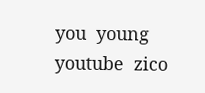you  young  youtube  zico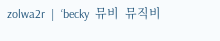zolwa2r  |  ‘becky  뮤비  뮤직비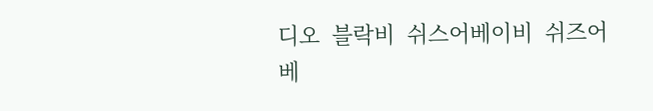디오  블락비  쉬스어베이비  쉬즈어베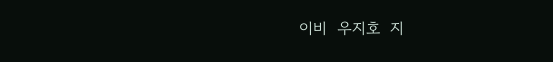이비  우지호  지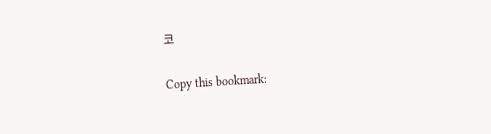코

Copy this bookmark: